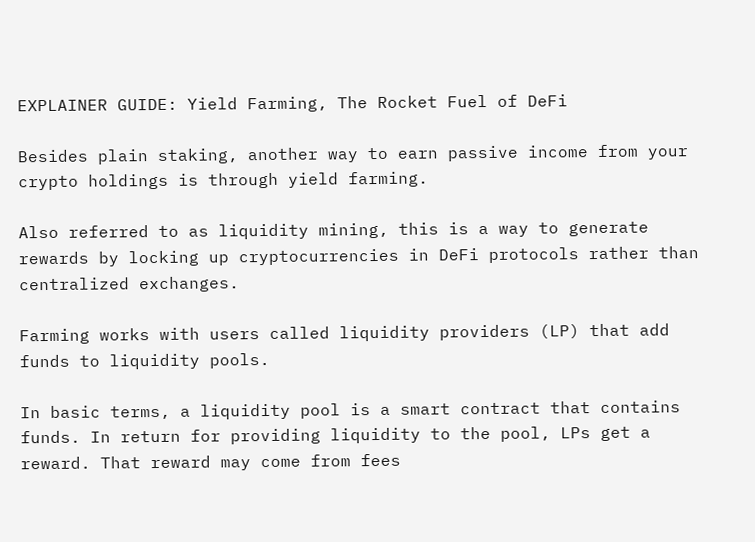EXPLAINER GUIDE: Yield Farming, The Rocket Fuel of DeFi

Besides plain staking, another way to earn passive income from your crypto holdings is through yield farming.

Also referred to as liquidity mining, this is a way to generate rewards by locking up cryptocurrencies in DeFi protocols rather than centralized exchanges.

Farming works with users called liquidity providers (LP) that add funds to liquidity pools.

In basic terms, a liquidity pool is a smart contract that contains funds. In return for providing liquidity to the pool, LPs get a reward. That reward may come from fees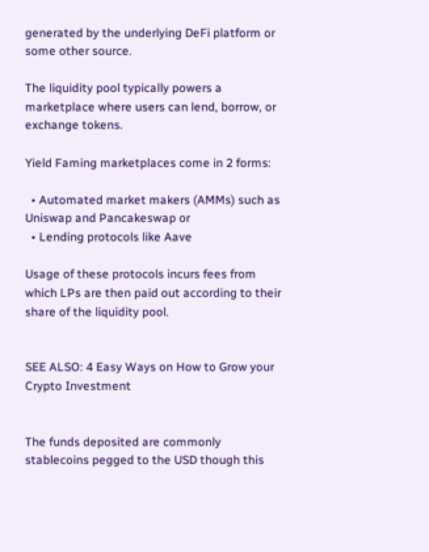generated by the underlying DeFi platform or some other source.

The liquidity pool typically powers a marketplace where users can lend, borrow, or exchange tokens.

Yield Faming marketplaces come in 2 forms:

  • Automated market makers (AMMs) such as Uniswap and Pancakeswap or
  • Lending protocols like Aave

Usage of these protocols incurs fees from which LPs are then paid out according to their share of the liquidity pool.


SEE ALSO: 4 Easy Ways on How to Grow your Crypto Investment


The funds deposited are commonly stablecoins pegged to the USD though this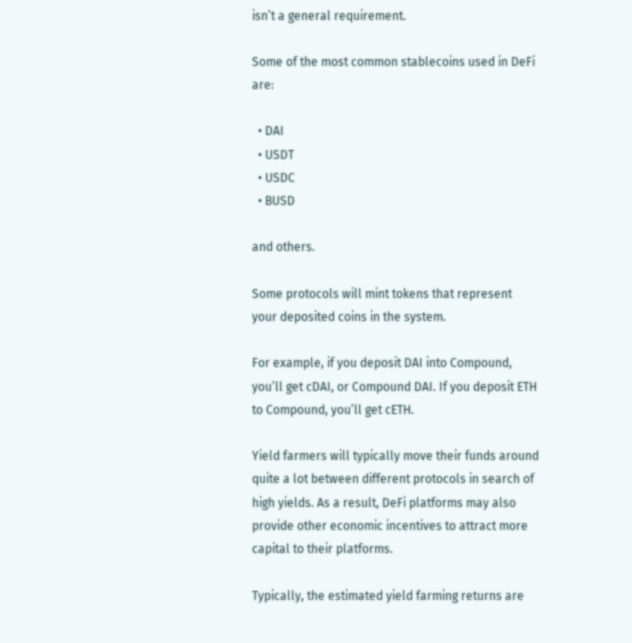isn’t a general requirement.

Some of the most common stablecoins used in DeFi are:

  • DAI
  • USDT
  • USDC
  • BUSD

and others.

Some protocols will mint tokens that represent your deposited coins in the system.

For example, if you deposit DAI into Compound, you’ll get cDAI, or Compound DAI. If you deposit ETH to Compound, you’ll get cETH.

Yield farmers will typically move their funds around quite a lot between different protocols in search of high yields. As a result, DeFi platforms may also provide other economic incentives to attract more capital to their platforms.

Typically, the estimated yield farming returns are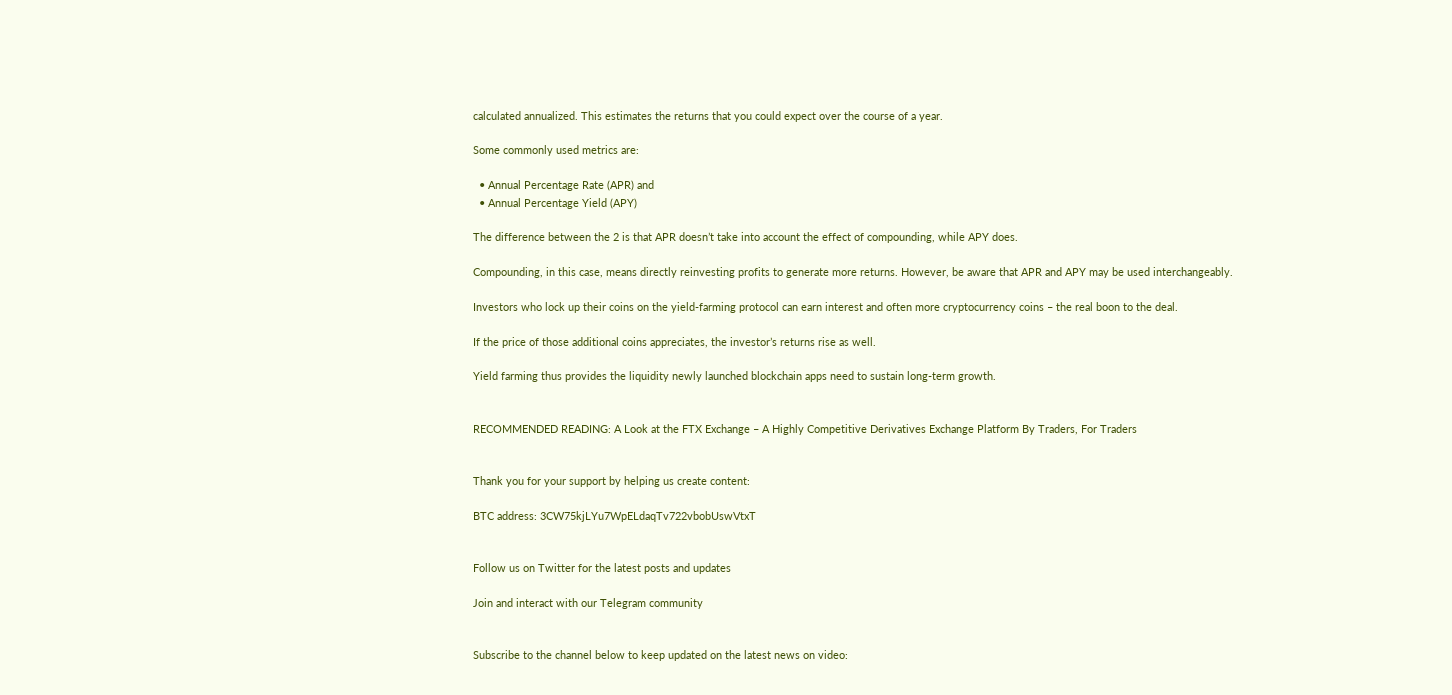calculated annualized. This estimates the returns that you could expect over the course of a year.

Some commonly used metrics are:

  • Annual Percentage Rate (APR) and
  • Annual Percentage Yield (APY)

The difference between the 2 is that APR doesn’t take into account the effect of compounding, while APY does.

Compounding, in this case, means directly reinvesting profits to generate more returns. However, be aware that APR and APY may be used interchangeably.

Investors who lock up their coins on the yield-farming protocol can earn interest and often more cryptocurrency coins – the real boon to the deal.

If the price of those additional coins appreciates, the investor’s returns rise as well.

Yield farming thus provides the liquidity newly launched blockchain apps need to sustain long-term growth.


RECOMMENDED READING: A Look at the FTX Exchange – A Highly Competitive Derivatives Exchange Platform By Traders, For Traders


Thank you for your support by helping us create content:

BTC address: 3CW75kjLYu7WpELdaqTv722vbobUswVtxT


Follow us on Twitter for the latest posts and updates

Join and interact with our Telegram community


Subscribe to the channel below to keep updated on the latest news on video: